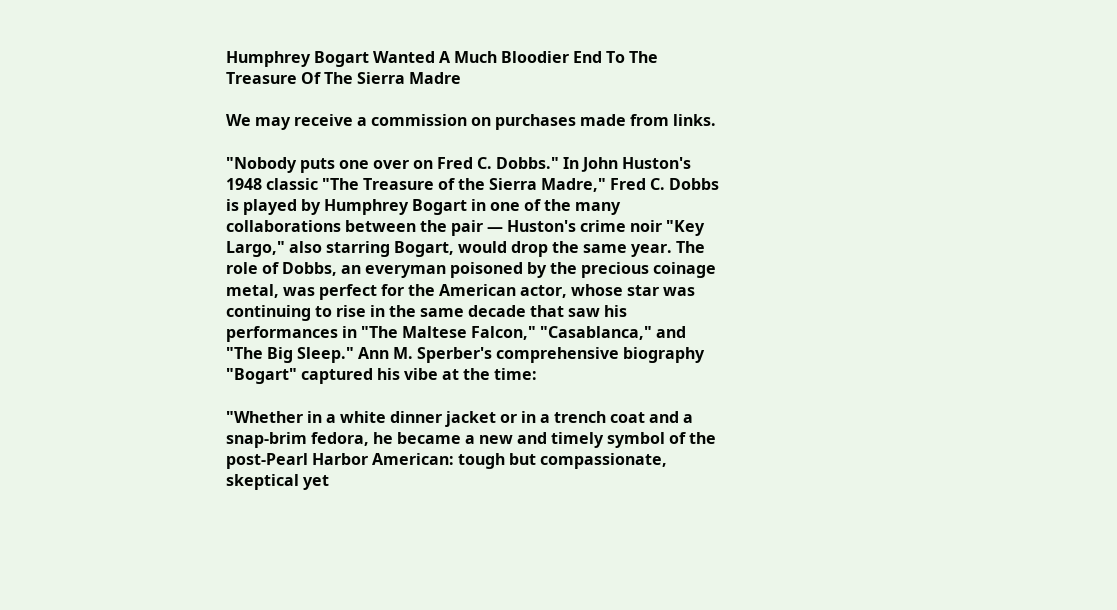Humphrey Bogart Wanted A Much Bloodier End To The Treasure Of The Sierra Madre

We may receive a commission on purchases made from links.

"Nobody puts one over on Fred C. Dobbs." In John Huston's 1948 classic "The Treasure of the Sierra Madre," Fred C. Dobbs is played by Humphrey Bogart in one of the many collaborations between the pair — Huston's crime noir "Key Largo," also starring Bogart, would drop the same year. The role of Dobbs, an everyman poisoned by the precious coinage metal, was perfect for the American actor, whose star was continuing to rise in the same decade that saw his performances in "The Maltese Falcon," "Casablanca," and "The Big Sleep." Ann M. Sperber's comprehensive biography "Bogart" captured his vibe at the time:

"Whether in a white dinner jacket or in a trench coat and a snap-brim fedora, he became a new and timely symbol of the post-Pearl Harbor American: tough but compassionate, skeptical yet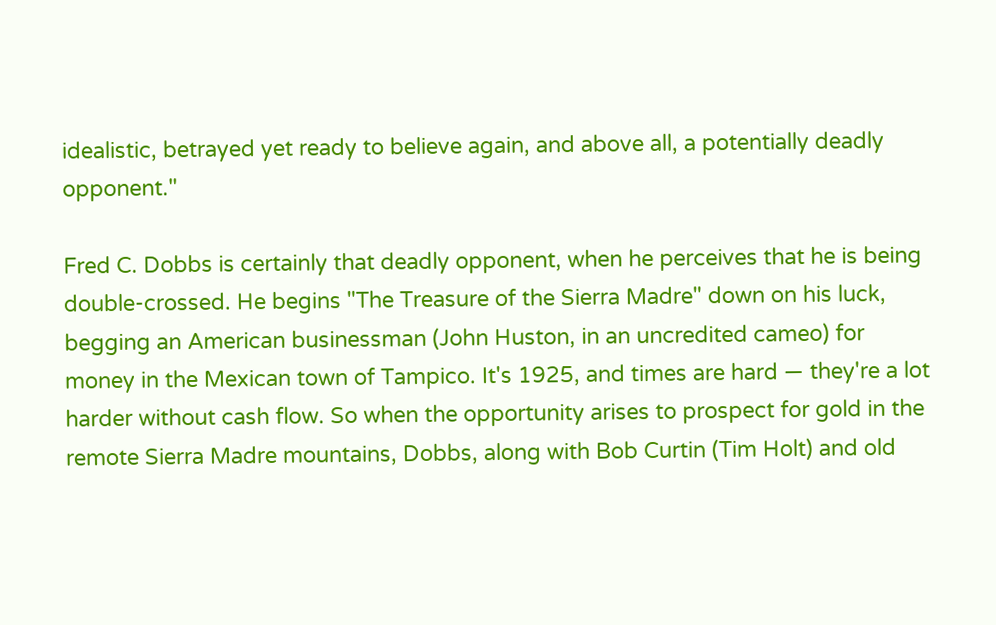idealistic, betrayed yet ready to believe again, and above all, a potentially deadly opponent."

Fred C. Dobbs is certainly that deadly opponent, when he perceives that he is being double-crossed. He begins "The Treasure of the Sierra Madre" down on his luck, begging an American businessman (John Huston, in an uncredited cameo) for money in the Mexican town of Tampico. It's 1925, and times are hard — they're a lot harder without cash flow. So when the opportunity arises to prospect for gold in the remote Sierra Madre mountains, Dobbs, along with Bob Curtin (Tim Holt) and old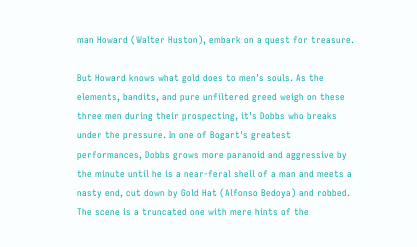man Howard (Walter Huston), embark on a quest for treasure.

But Howard knows what gold does to men's souls. As the elements, bandits, and pure unfiltered greed weigh on these three men during their prospecting, it's Dobbs who breaks under the pressure. In one of Bogart's greatest performances, Dobbs grows more paranoid and aggressive by the minute until he is a near-feral shell of a man and meets a nasty end, cut down by Gold Hat (Alfonso Bedoya) and robbed. The scene is a truncated one with mere hints of the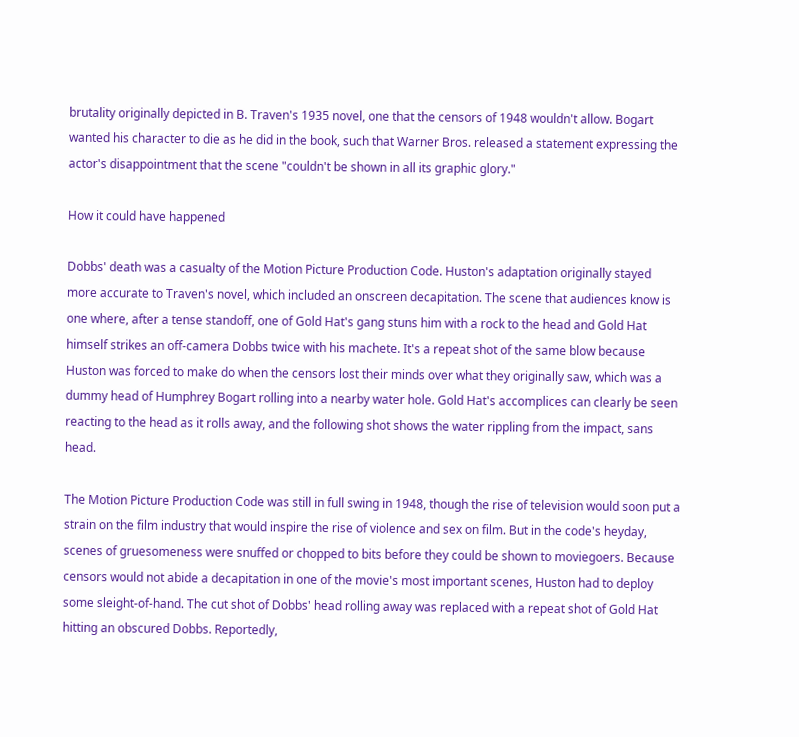brutality originally depicted in B. Traven's 1935 novel, one that the censors of 1948 wouldn't allow. Bogart wanted his character to die as he did in the book, such that Warner Bros. released a statement expressing the actor's disappointment that the scene "couldn't be shown in all its graphic glory."

How it could have happened

Dobbs' death was a casualty of the Motion Picture Production Code. Huston's adaptation originally stayed more accurate to Traven's novel, which included an onscreen decapitation. The scene that audiences know is one where, after a tense standoff, one of Gold Hat's gang stuns him with a rock to the head and Gold Hat himself strikes an off-camera Dobbs twice with his machete. It's a repeat shot of the same blow because Huston was forced to make do when the censors lost their minds over what they originally saw, which was a dummy head of Humphrey Bogart rolling into a nearby water hole. Gold Hat's accomplices can clearly be seen reacting to the head as it rolls away, and the following shot shows the water rippling from the impact, sans head.

The Motion Picture Production Code was still in full swing in 1948, though the rise of television would soon put a strain on the film industry that would inspire the rise of violence and sex on film. But in the code's heyday, scenes of gruesomeness were snuffed or chopped to bits before they could be shown to moviegoers. Because censors would not abide a decapitation in one of the movie's most important scenes, Huston had to deploy some sleight-of-hand. The cut shot of Dobbs' head rolling away was replaced with a repeat shot of Gold Hat hitting an obscured Dobbs. Reportedly,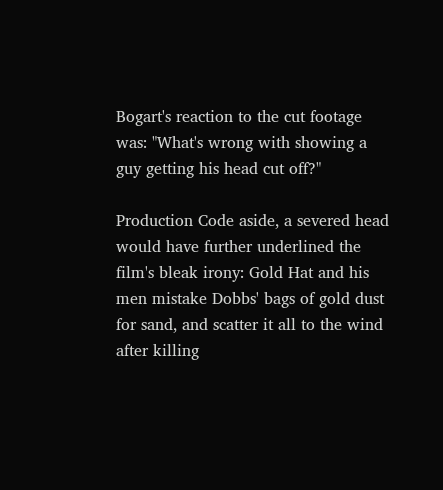Bogart's reaction to the cut footage was: "What's wrong with showing a guy getting his head cut off?"

Production Code aside, a severed head would have further underlined the film's bleak irony: Gold Hat and his men mistake Dobbs' bags of gold dust for sand, and scatter it all to the wind after killing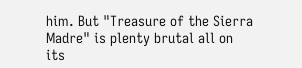him. But "Treasure of the Sierra Madre" is plenty brutal all on its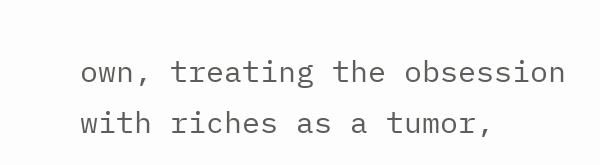own, treating the obsession with riches as a tumor,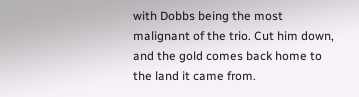with Dobbs being the most malignant of the trio. Cut him down, and the gold comes back home to the land it came from.